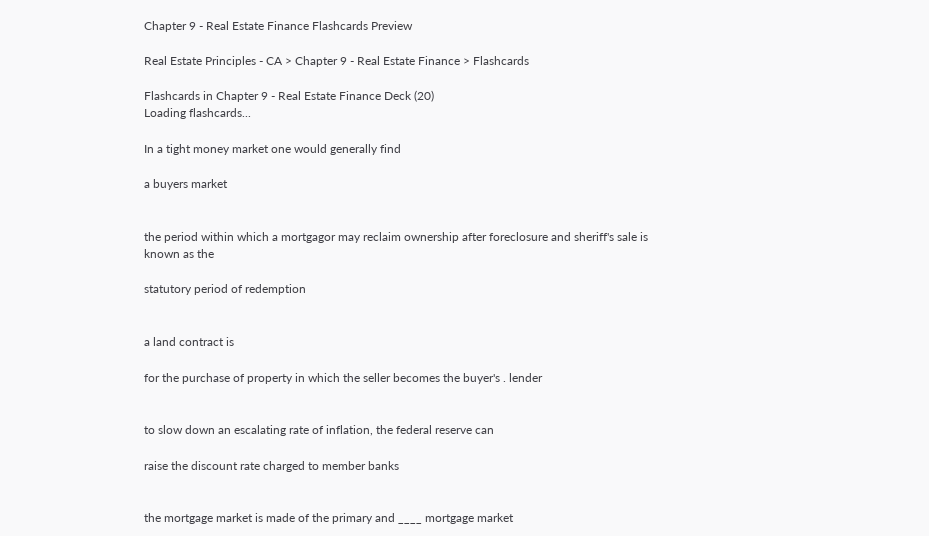Chapter 9 - Real Estate Finance Flashcards Preview

Real Estate Principles - CA > Chapter 9 - Real Estate Finance > Flashcards

Flashcards in Chapter 9 - Real Estate Finance Deck (20)
Loading flashcards...

In a tight money market one would generally find

a buyers market


the period within which a mortgagor may reclaim ownership after foreclosure and sheriff's sale is known as the

statutory period of redemption


a land contract is

for the purchase of property in which the seller becomes the buyer's . lender


to slow down an escalating rate of inflation, the federal reserve can

raise the discount rate charged to member banks


the mortgage market is made of the primary and ____ mortgage market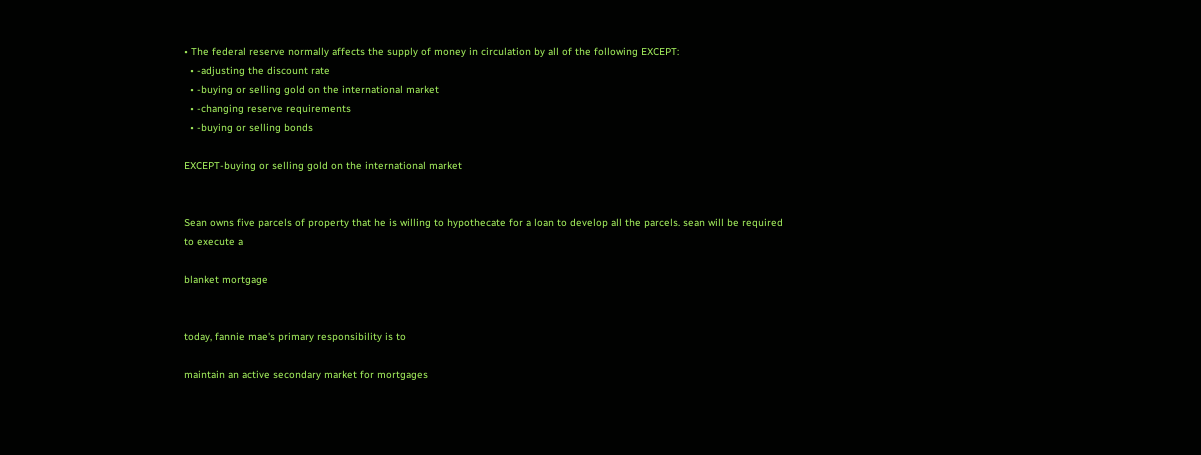• The federal reserve normally affects the supply of money in circulation by all of the following EXCEPT:
  • -adjusting the discount rate
  • -buying or selling gold on the international market
  • -changing reserve requirements
  • -buying or selling bonds

EXCEPT-buying or selling gold on the international market


Sean owns five parcels of property that he is willing to hypothecate for a loan to develop all the parcels. sean will be required to execute a

blanket mortgage


today, fannie mae's primary responsibility is to

maintain an active secondary market for mortgages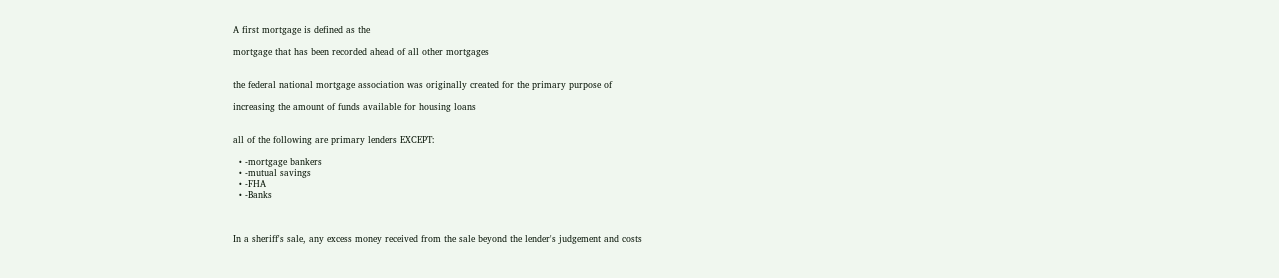A first mortgage is defined as the

mortgage that has been recorded ahead of all other mortgages


the federal national mortgage association was originally created for the primary purpose of

increasing the amount of funds available for housing loans


all of the following are primary lenders EXCEPT:

  • -mortgage bankers
  • -mutual savings
  • -FHA
  • -Banks



In a sheriff's sale, any excess money received from the sale beyond the lender's judgement and costs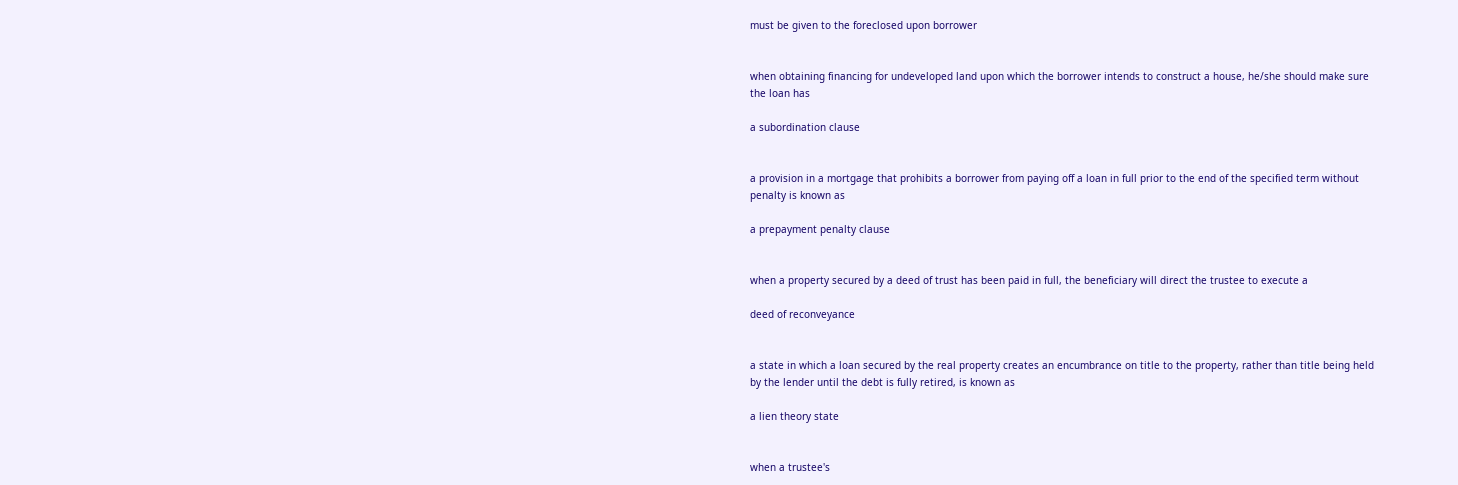must be given to the foreclosed upon borrower


when obtaining financing for undeveloped land upon which the borrower intends to construct a house, he/she should make sure the loan has

a subordination clause


a provision in a mortgage that prohibits a borrower from paying off a loan in full prior to the end of the specified term without penalty is known as

a prepayment penalty clause


when a property secured by a deed of trust has been paid in full, the beneficiary will direct the trustee to execute a

deed of reconveyance


a state in which a loan secured by the real property creates an encumbrance on title to the property, rather than title being held by the lender until the debt is fully retired, is known as

a lien theory state


when a trustee's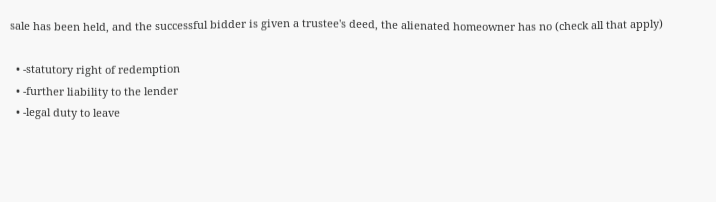sale has been held, and the successful bidder is given a trustee's deed, the alienated homeowner has no (check all that apply)

  • -statutory right of redemption
  • -further liability to the lender
  • -legal duty to leave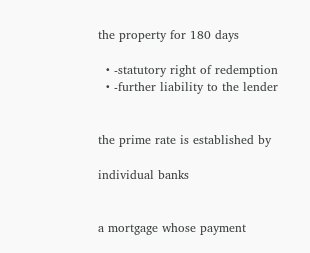the property for 180 days

  • -statutory right of redemption
  • -further liability to the lender


the prime rate is established by

individual banks


a mortgage whose payment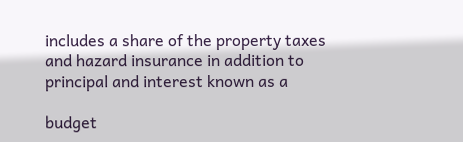includes a share of the property taxes and hazard insurance in addition to principal and interest known as a

budget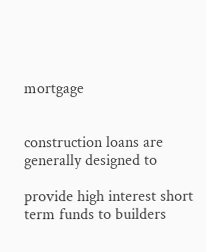mortgage


construction loans are generally designed to

provide high interest short term funds to builders